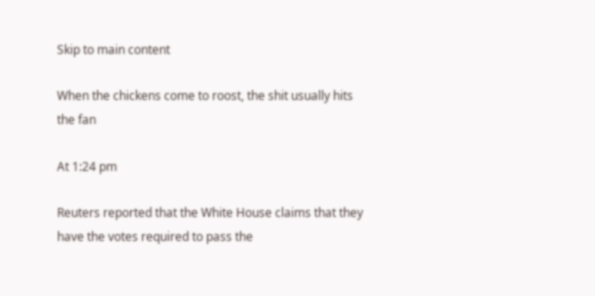Skip to main content

When the chickens come to roost, the shit usually hits the fan

At 1:24 pm

Reuters reported that the White House claims that they have the votes required to pass the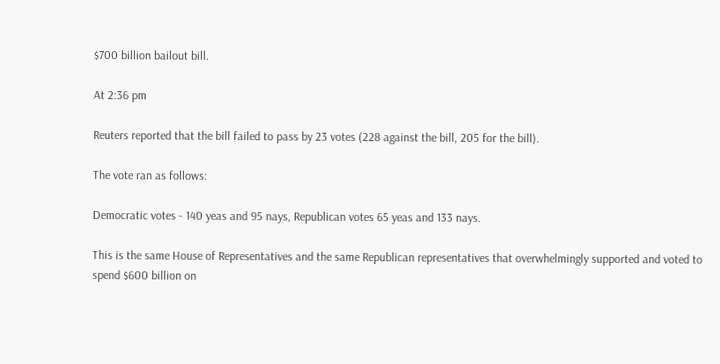$700 billion bailout bill.

At 2:36 pm

Reuters reported that the bill failed to pass by 23 votes (228 against the bill, 205 for the bill).

The vote ran as follows:

Democratic votes - 140 yeas and 95 nays, Republican votes 65 yeas and 133 nays.

This is the same House of Representatives and the same Republican representatives that overwhelmingly supported and voted to spend $600 billion on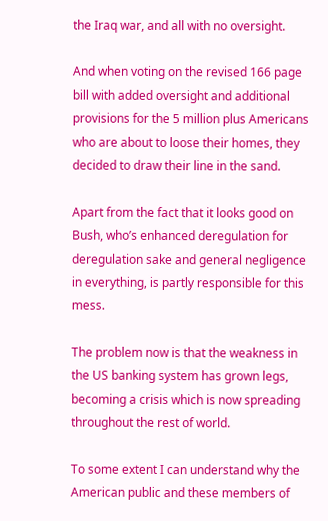the Iraq war, and all with no oversight.

And when voting on the revised 166 page bill with added oversight and additional provisions for the 5 million plus Americans who are about to loose their homes, they decided to draw their line in the sand.

Apart from the fact that it looks good on Bush, who’s enhanced deregulation for deregulation sake and general negligence in everything, is partly responsible for this mess.

The problem now is that the weakness in the US banking system has grown legs, becoming a crisis which is now spreading throughout the rest of world.

To some extent I can understand why the American public and these members of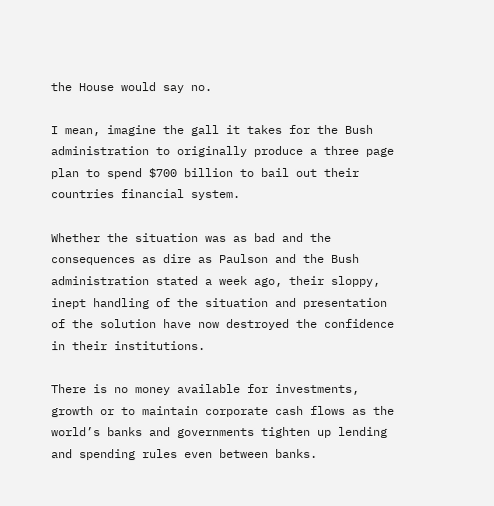the House would say no.

I mean, imagine the gall it takes for the Bush administration to originally produce a three page plan to spend $700 billion to bail out their countries financial system.

Whether the situation was as bad and the consequences as dire as Paulson and the Bush administration stated a week ago, their sloppy, inept handling of the situation and presentation of the solution have now destroyed the confidence in their institutions.

There is no money available for investments, growth or to maintain corporate cash flows as the world’s banks and governments tighten up lending and spending rules even between banks.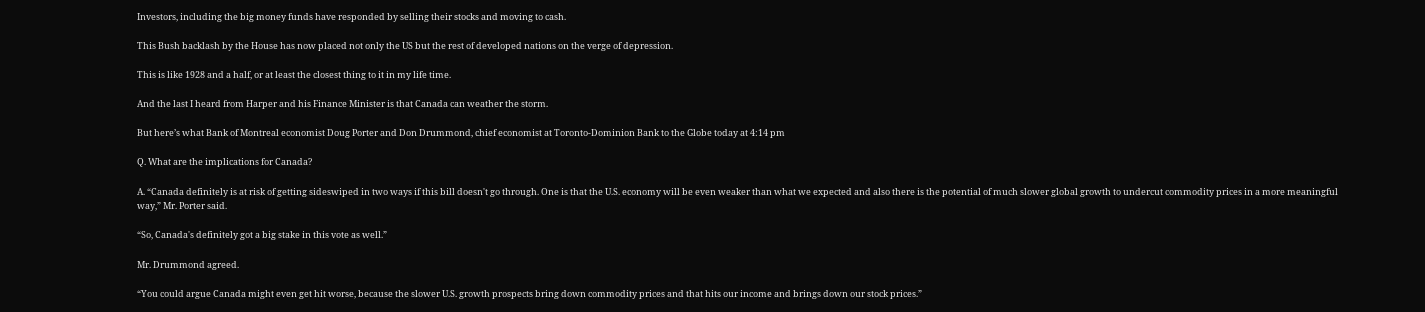Investors, including the big money funds have responded by selling their stocks and moving to cash.

This Bush backlash by the House has now placed not only the US but the rest of developed nations on the verge of depression.

This is like 1928 and a half, or at least the closest thing to it in my life time.

And the last I heard from Harper and his Finance Minister is that Canada can weather the storm.

But here’s what Bank of Montreal economist Doug Porter and Don Drummond, chief economist at Toronto-Dominion Bank to the Globe today at 4:14 pm

Q. What are the implications for Canada?

A. “Canada definitely is at risk of getting sideswiped in two ways if this bill doesn't go through. One is that the U.S. economy will be even weaker than what we expected and also there is the potential of much slower global growth to undercut commodity prices in a more meaningful way,” Mr. Porter said.

“So, Canada's definitely got a big stake in this vote as well.”

Mr. Drummond agreed.

“You could argue Canada might even get hit worse, because the slower U.S. growth prospects bring down commodity prices and that hits our income and brings down our stock prices.”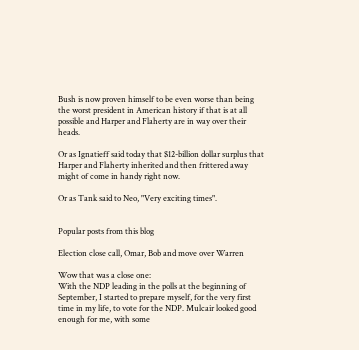Bush is now proven himself to be even worse than being the worst president in American history if that is at all possible and Harper and Flaherty are in way over their heads.

Or as Ignatieff said today that $12-billion dollar surplus that Harper and Flaherty inherited and then frittered away might of come in handy right now.

Or as Tank said to Neo, "Very exciting times".


Popular posts from this blog

Election close call, Omar, Bob and move over Warren

Wow that was a close one:
With the NDP leading in the polls at the beginning of September, I started to prepare myself, for the very first time in my life, to vote for the NDP. Mulcair looked good enough for me, with some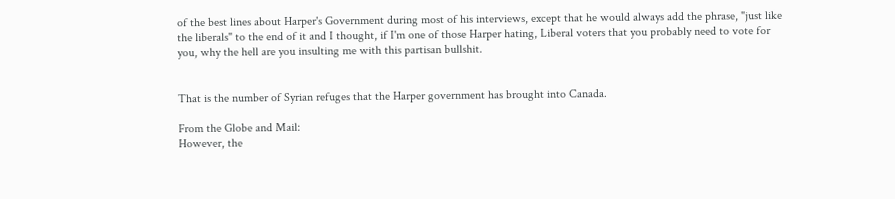of the best lines about Harper's Government during most of his interviews, except that he would always add the phrase, "just like the liberals" to the end of it and I thought, if I'm one of those Harper hating, Liberal voters that you probably need to vote for you, why the hell are you insulting me with this partisan bullshit.


That is the number of Syrian refuges that the Harper government has brought into Canada.

From the Globe and Mail:
However, the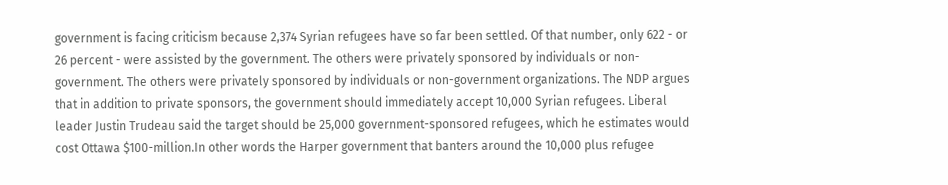government is facing criticism because 2,374 Syrian refugees have so far been settled. Of that number, only 622 - or 26 percent - were assisted by the government. The others were privately sponsored by individuals or non-government. The others were privately sponsored by individuals or non-government organizations. The NDP argues that in addition to private sponsors, the government should immediately accept 10,000 Syrian refugees. Liberal leader Justin Trudeau said the target should be 25,000 government-sponsored refugees, which he estimates would cost Ottawa $100-million.In other words the Harper government that banters around the 10,000 plus refugee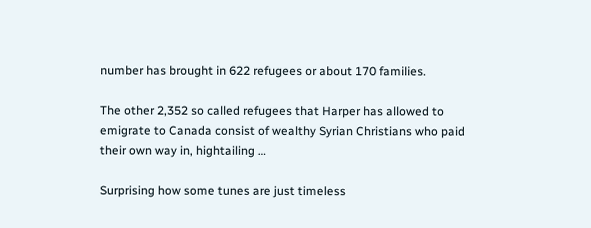number has brought in 622 refugees or about 170 families.

The other 2,352 so called refugees that Harper has allowed to emigrate to Canada consist of wealthy Syrian Christians who paid their own way in, hightailing …

Surprising how some tunes are just timeless